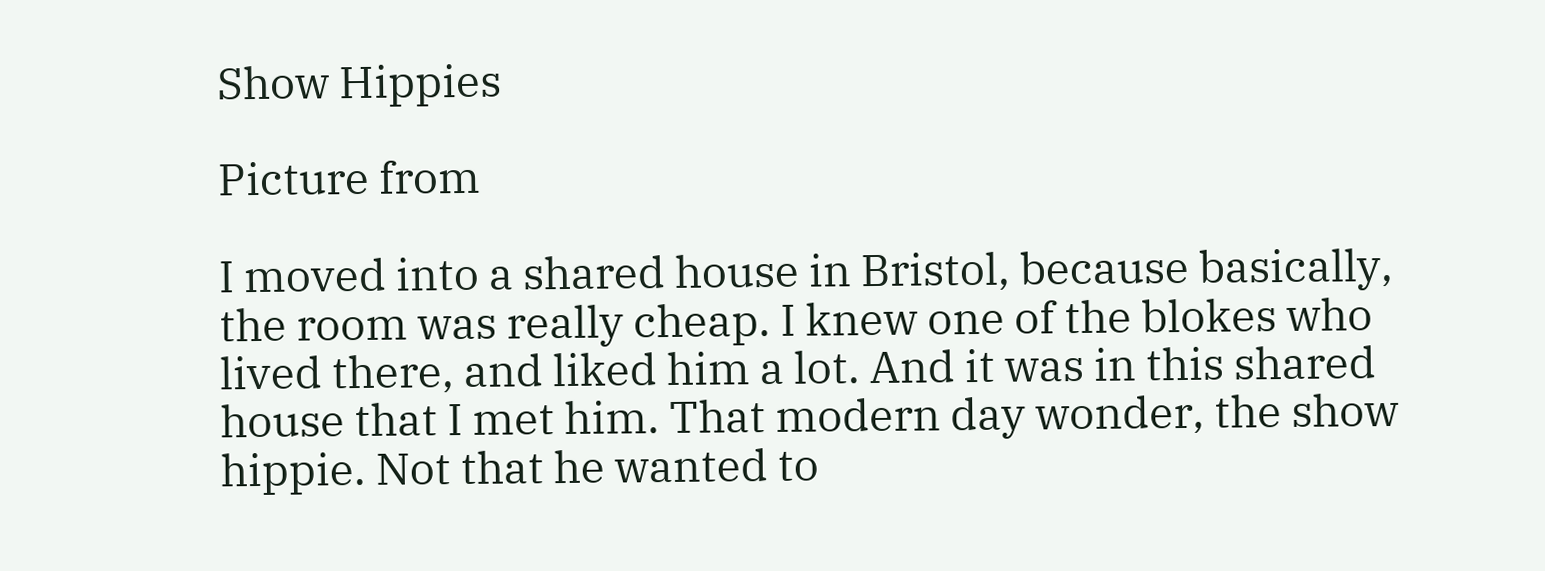Show Hippies

Picture from

I moved into a shared house in Bristol, because basically, the room was really cheap. I knew one of the blokes who lived there, and liked him a lot. And it was in this shared house that I met him. That modern day wonder, the show hippie. Not that he wanted to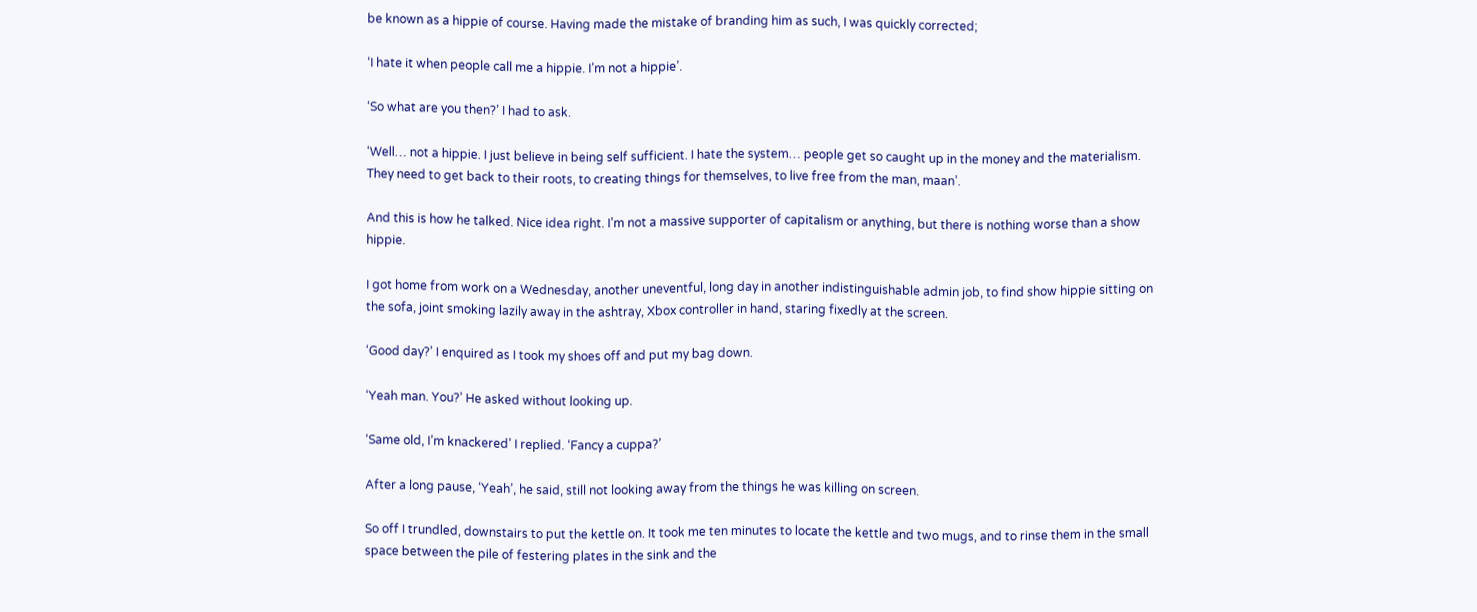be known as a hippie of course. Having made the mistake of branding him as such, I was quickly corrected;

‘I hate it when people call me a hippie. I’m not a hippie’.

‘So what are you then?’ I had to ask.

‘Well… not a hippie. I just believe in being self sufficient. I hate the system… people get so caught up in the money and the materialism. They need to get back to their roots, to creating things for themselves, to live free from the man, maan’.

And this is how he talked. Nice idea right. I’m not a massive supporter of capitalism or anything, but there is nothing worse than a show hippie.

I got home from work on a Wednesday, another uneventful, long day in another indistinguishable admin job, to find show hippie sitting on the sofa, joint smoking lazily away in the ashtray, Xbox controller in hand, staring fixedly at the screen.

‘Good day?’ I enquired as I took my shoes off and put my bag down.

‘Yeah man. You?’ He asked without looking up.

‘Same old, I’m knackered’ I replied. ‘Fancy a cuppa?’

After a long pause, ‘Yeah’, he said, still not looking away from the things he was killing on screen.

So off I trundled, downstairs to put the kettle on. It took me ten minutes to locate the kettle and two mugs, and to rinse them in the small space between the pile of festering plates in the sink and the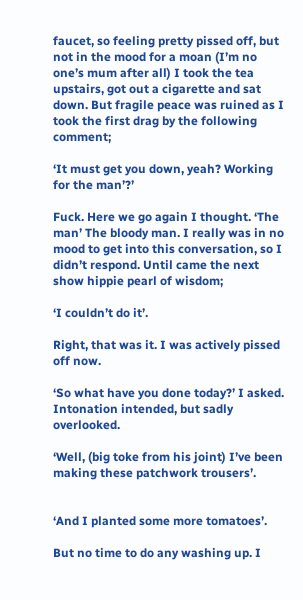faucet, so feeling pretty pissed off, but not in the mood for a moan (I’m no one’s mum after all) I took the tea upstairs, got out a cigarette and sat down. But fragile peace was ruined as I took the first drag by the following comment;

‘It must get you down, yeah? Working for the man’?’

Fuck. Here we go again I thought. ‘The man’ The bloody man. I really was in no mood to get into this conversation, so I didn’t respond. Until came the next show hippie pearl of wisdom;

‘I couldn’t do it’.

Right, that was it. I was actively pissed off now.

‘So what have you done today?’ I asked. Intonation intended, but sadly overlooked.

‘Well, (big toke from his joint) I’ve been making these patchwork trousers’.


‘And I planted some more tomatoes’.

But no time to do any washing up. I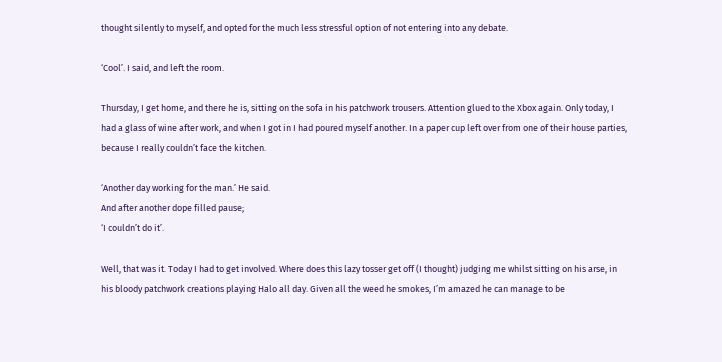thought silently to myself, and opted for the much less stressful option of not entering into any debate.

‘Cool’. I said, and left the room.

Thursday, I get home, and there he is, sitting on the sofa in his patchwork trousers. Attention glued to the Xbox again. Only today, I had a glass of wine after work, and when I got in I had poured myself another. In a paper cup left over from one of their house parties, because I really couldn’t face the kitchen.

‘Another day working for the man.’ He said.
And after another dope filled pause;
‘I couldn’t do it’.

Well, that was it. Today I had to get involved. Where does this lazy tosser get off (I thought) judging me whilst sitting on his arse, in his bloody patchwork creations playing Halo all day. Given all the weed he smokes, I’m amazed he can manage to be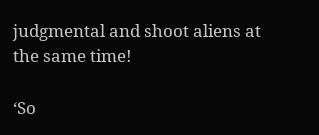judgmental and shoot aliens at the same time!

‘So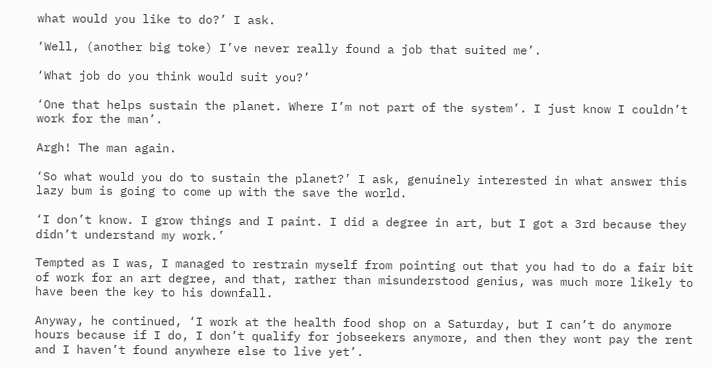what would you like to do?’ I ask.

‘Well, (another big toke) I’ve never really found a job that suited me’.

‘What job do you think would suit you?’

‘One that helps sustain the planet. Where I’m not part of the system’. I just know I couldn’t work for the man’.

Argh! The man again.

‘So what would you do to sustain the planet?’ I ask, genuinely interested in what answer this lazy bum is going to come up with the save the world.

‘I don’t know. I grow things and I paint. I did a degree in art, but I got a 3rd because they didn’t understand my work.’

Tempted as I was, I managed to restrain myself from pointing out that you had to do a fair bit of work for an art degree, and that, rather than misunderstood genius, was much more likely to have been the key to his downfall.

Anyway, he continued, ‘I work at the health food shop on a Saturday, but I can’t do anymore hours because if I do, I don’t qualify for jobseekers anymore, and then they wont pay the rent and I haven’t found anywhere else to live yet’.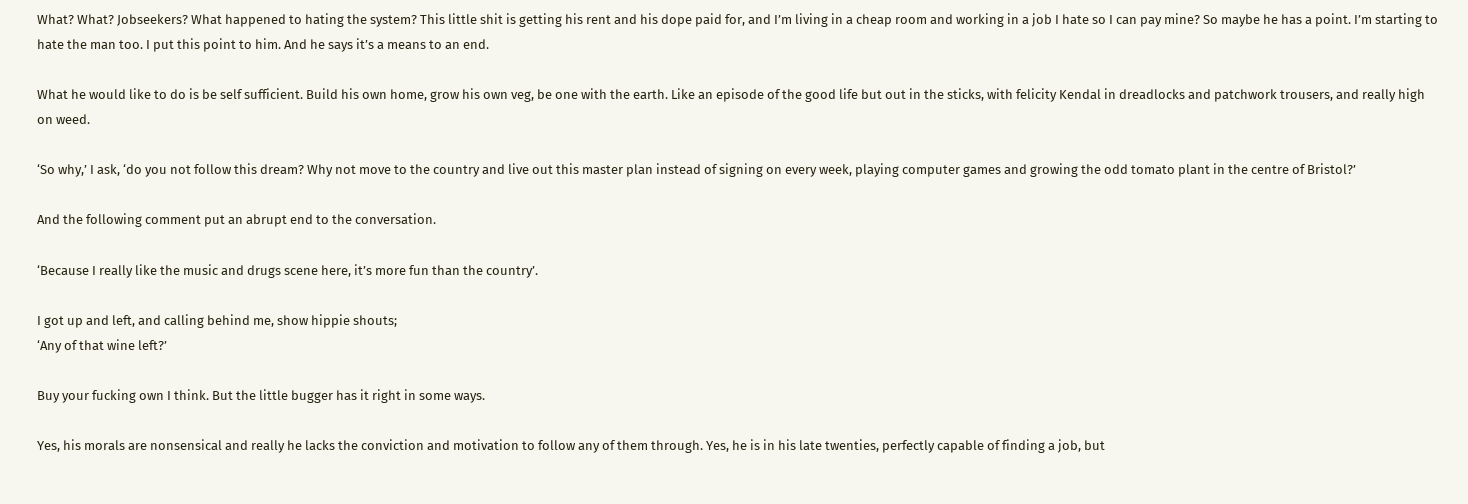What? What? Jobseekers? What happened to hating the system? This little shit is getting his rent and his dope paid for, and I’m living in a cheap room and working in a job I hate so I can pay mine? So maybe he has a point. I’m starting to hate the man too. I put this point to him. And he says it’s a means to an end.

What he would like to do is be self sufficient. Build his own home, grow his own veg, be one with the earth. Like an episode of the good life but out in the sticks, with felicity Kendal in dreadlocks and patchwork trousers, and really high on weed.

‘So why,’ I ask, ‘do you not follow this dream? Why not move to the country and live out this master plan instead of signing on every week, playing computer games and growing the odd tomato plant in the centre of Bristol?’

And the following comment put an abrupt end to the conversation.

‘Because I really like the music and drugs scene here, it’s more fun than the country’.

I got up and left, and calling behind me, show hippie shouts;
‘Any of that wine left?’

Buy your fucking own I think. But the little bugger has it right in some ways.

Yes, his morals are nonsensical and really he lacks the conviction and motivation to follow any of them through. Yes, he is in his late twenties, perfectly capable of finding a job, but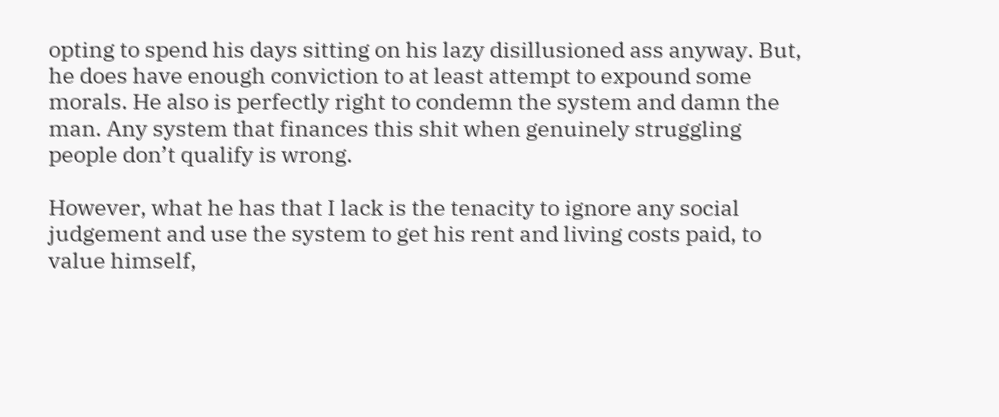opting to spend his days sitting on his lazy disillusioned ass anyway. But, he does have enough conviction to at least attempt to expound some morals. He also is perfectly right to condemn the system and damn the man. Any system that finances this shit when genuinely struggling people don’t qualify is wrong.

However, what he has that I lack is the tenacity to ignore any social judgement and use the system to get his rent and living costs paid, to value himself,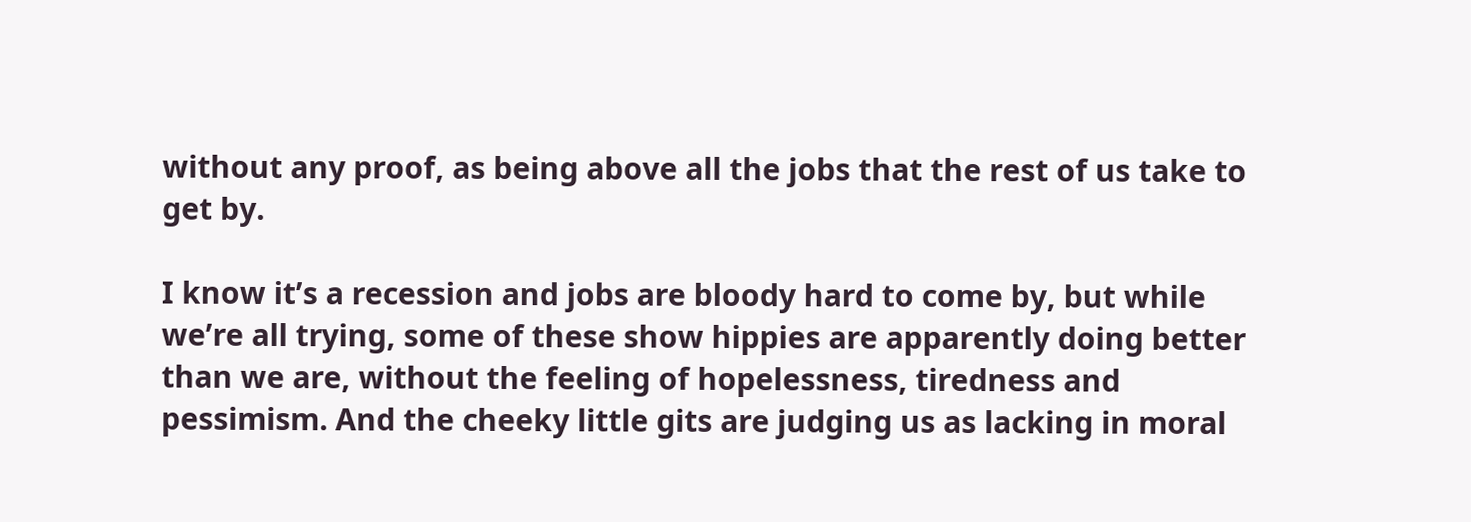without any proof, as being above all the jobs that the rest of us take to get by.

I know it’s a recession and jobs are bloody hard to come by, but while we’re all trying, some of these show hippies are apparently doing better than we are, without the feeling of hopelessness, tiredness and pessimism. And the cheeky little gits are judging us as lacking in moral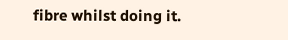fibre whilst doing it.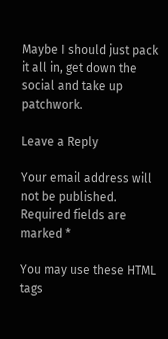Maybe I should just pack it all in, get down the social and take up patchwork.

Leave a Reply

Your email address will not be published. Required fields are marked *

You may use these HTML tags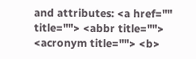and attributes: <a href="" title=""> <abbr title=""> <acronym title=""> <b>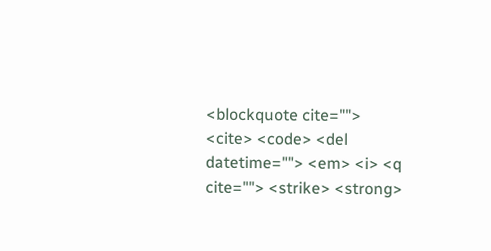<blockquote cite=""> <cite> <code> <del datetime=""> <em> <i> <q cite=""> <strike> <strong>